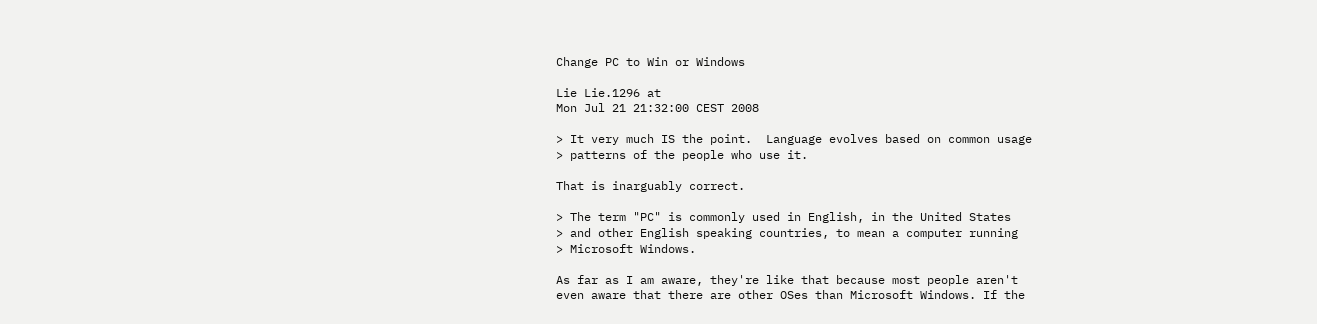Change PC to Win or Windows

Lie Lie.1296 at
Mon Jul 21 21:32:00 CEST 2008

> It very much IS the point.  Language evolves based on common usage
> patterns of the people who use it.

That is inarguably correct.

> The term "PC" is commonly used in English, in the United States
> and other English speaking countries, to mean a computer running
> Microsoft Windows.

As far as I am aware, they're like that because most people aren't
even aware that there are other OSes than Microsoft Windows. If the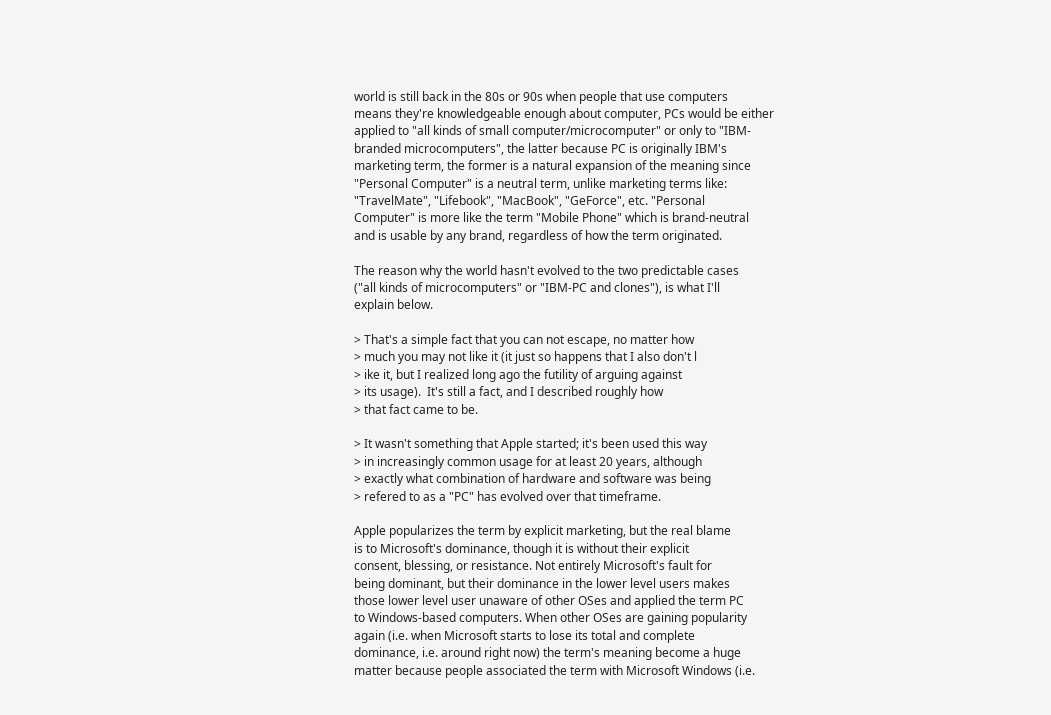world is still back in the 80s or 90s when people that use computers
means they're knowledgeable enough about computer, PCs would be either
applied to "all kinds of small computer/microcomputer" or only to "IBM-
branded microcomputers", the latter because PC is originally IBM's
marketing term, the former is a natural expansion of the meaning since
"Personal Computer" is a neutral term, unlike marketing terms like:
"TravelMate", "Lifebook", "MacBook", "GeForce", etc. "Personal
Computer" is more like the term "Mobile Phone" which is brand-neutral
and is usable by any brand, regardless of how the term originated.

The reason why the world hasn't evolved to the two predictable cases
("all kinds of microcomputers" or "IBM-PC and clones"), is what I'll
explain below.

> That's a simple fact that you can not escape, no matter how
> much you may not like it (it just so happens that I also don't l
> ike it, but I realized long ago the futility of arguing against
> its usage).  It's still a fact, and I described roughly how
> that fact came to be.

> It wasn't something that Apple started; it's been used this way
> in increasingly common usage for at least 20 years, although
> exactly what combination of hardware and software was being
> refered to as a "PC" has evolved over that timeframe.

Apple popularizes the term by explicit marketing, but the real blame
is to Microsoft's dominance, though it is without their explicit
consent, blessing, or resistance. Not entirely Microsoft's fault for
being dominant, but their dominance in the lower level users makes
those lower level user unaware of other OSes and applied the term PC
to Windows-based computers. When other OSes are gaining popularity
again (i.e. when Microsoft starts to lose its total and complete
dominance, i.e. around right now) the term's meaning become a huge
matter because people associated the term with Microsoft Windows (i.e.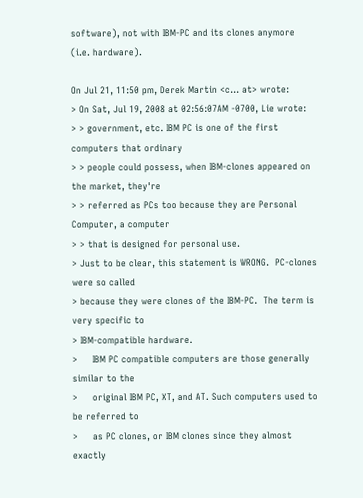software), not with IBM-PC and its clones anymore (i.e. hardware).

On Jul 21, 11:50 pm, Derek Martin <c... at> wrote:
> On Sat, Jul 19, 2008 at 02:56:07AM -0700, Lie wrote:
> > government, etc. IBM PC is one of the first computers that ordinary
> > people could possess, when IBM-clones appeared on the market, they're
> > referred as PCs too because they are Personal Computer, a computer
> > that is designed for personal use.
> Just to be clear, this statement is WRONG.  PC-clones were so called
> because they were clones of the IBM-PC.  The term is very specific to
> IBM-compatible hardware.
>     IBM PC compatible computers are those generally similar to the
>     original IBM PC, XT, and AT. Such computers used to be referred to
>     as PC clones, or IBM clones since they almost exactly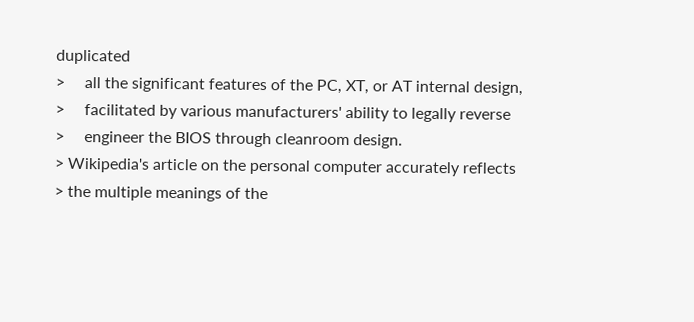duplicated
>     all the significant features of the PC, XT, or AT internal design,
>     facilitated by various manufacturers' ability to legally reverse
>     engineer the BIOS through cleanroom design.
> Wikipedia's article on the personal computer accurately reflects
> the multiple meanings of the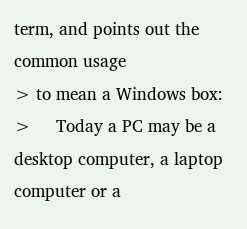term, and points out the common usage
> to mean a Windows box:
>     Today a PC may be a desktop computer, a laptop computer or a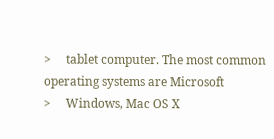>     tablet computer. The most common operating systems are Microsoft
>     Windows, Mac OS X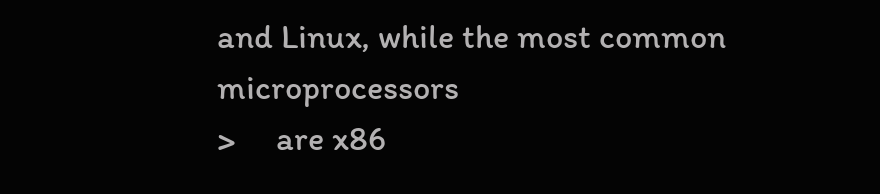and Linux, while the most common microprocessors
>     are x86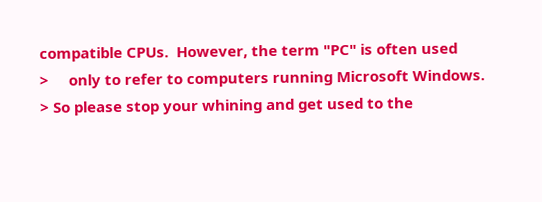compatible CPUs.  However, the term "PC" is often used
>     only to refer to computers running Microsoft Windows.
> So please stop your whining and get used to the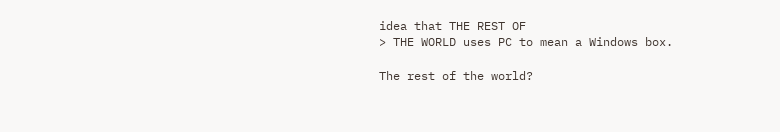idea that THE REST OF
> THE WORLD uses PC to mean a Windows box.

The rest of the world?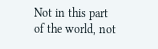Not in this part of the world, not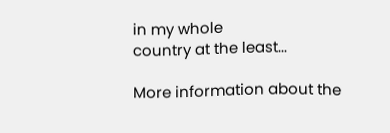in my whole
country at the least...

More information about the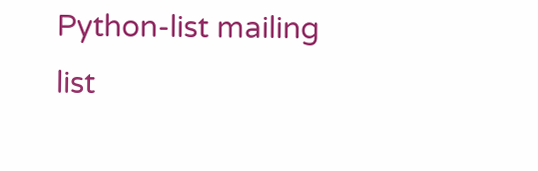Python-list mailing list